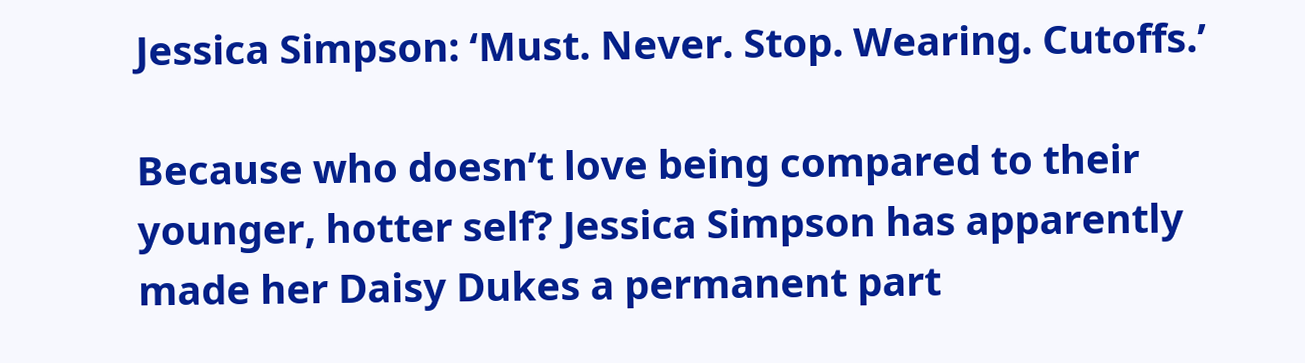Jessica Simpson: ‘Must. Never. Stop. Wearing. Cutoffs.’

Because who doesn’t love being compared to their younger, hotter self? Jessica Simpson has apparently made her Daisy Dukes a permanent part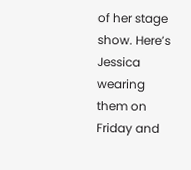of her stage show. Here’s Jessica wearing them on Friday and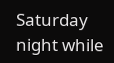Saturday night while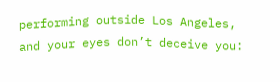performing outside Los Angeles, and your eyes don’t deceive you: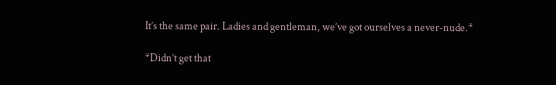It’s the same pair. Ladies and gentleman, we’ve got ourselves a never-nude.*

*Didn’t get that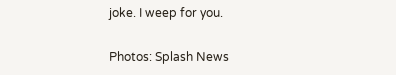joke. I weep for you.

Photos: Splash News